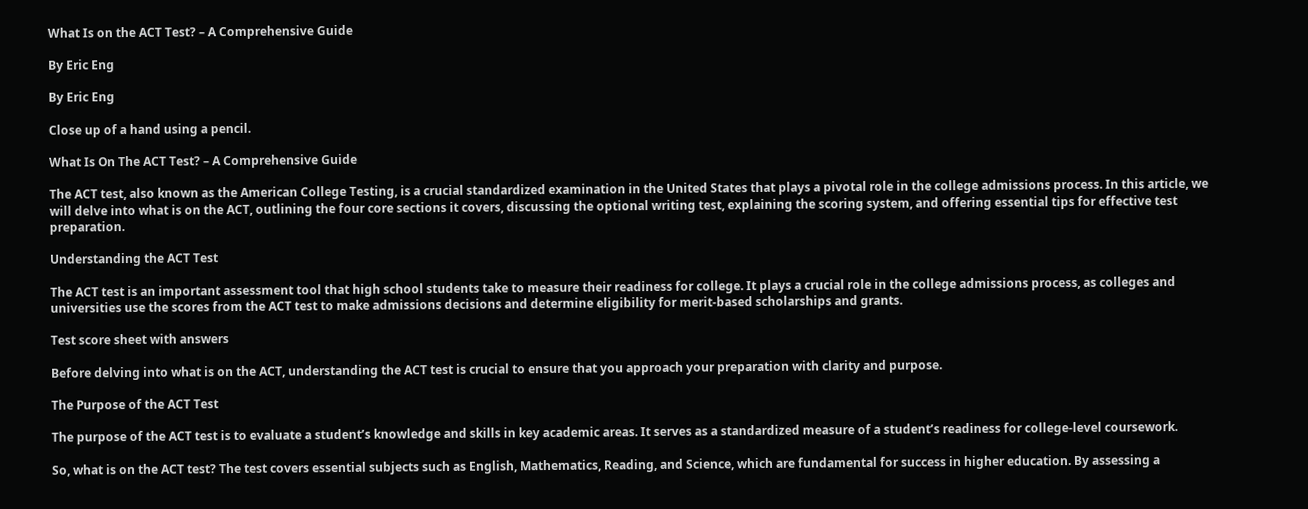What Is on the ACT Test? – A Comprehensive Guide

By Eric Eng

By Eric Eng

Close up of a hand using a pencil.

What Is On The ACT Test? – A Comprehensive Guide

The ACT test, also known as the American College Testing, is a crucial standardized examination in the United States that plays a pivotal role in the college admissions process. In this article, we will delve into what is on the ACT, outlining the four core sections it covers, discussing the optional writing test, explaining the scoring system, and offering essential tips for effective test preparation.

Understanding the ACT Test

The ACT test is an important assessment tool that high school students take to measure their readiness for college. It plays a crucial role in the college admissions process, as colleges and universities use the scores from the ACT test to make admissions decisions and determine eligibility for merit-based scholarships and grants.

Test score sheet with answers

Before delving into what is on the ACT, understanding the ACT test is crucial to ensure that you approach your preparation with clarity and purpose.

The Purpose of the ACT Test

The purpose of the ACT test is to evaluate a student’s knowledge and skills in key academic areas. It serves as a standardized measure of a student’s readiness for college-level coursework.

So, what is on the ACT test? The test covers essential subjects such as English, Mathematics, Reading, and Science, which are fundamental for success in higher education. By assessing a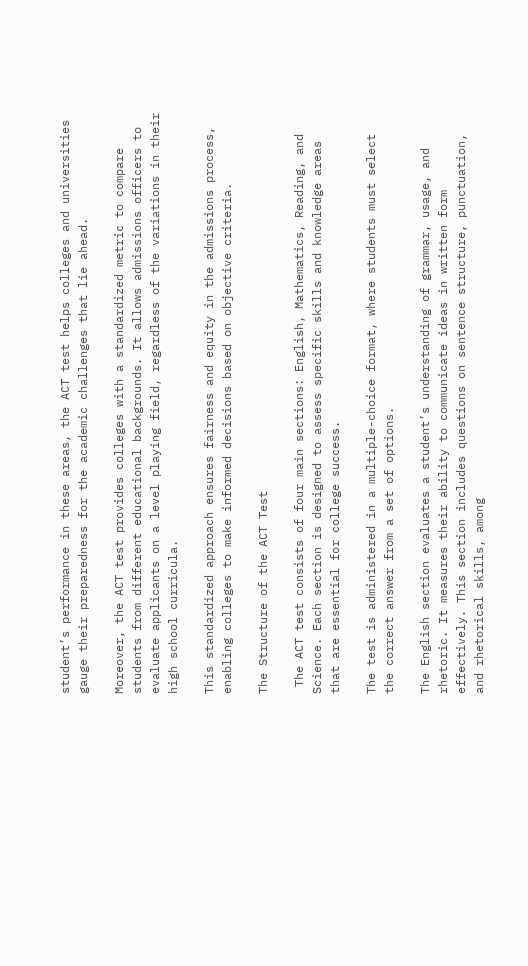student’s performance in these areas, the ACT test helps colleges and universities gauge their preparedness for the academic challenges that lie ahead.

Moreover, the ACT test provides colleges with a standardized metric to compare students from different educational backgrounds. It allows admissions officers to evaluate applicants on a level playing field, regardless of the variations in their high school curricula.

This standardized approach ensures fairness and equity in the admissions process, enabling colleges to make informed decisions based on objective criteria.

The Structure of the ACT Test

 The ACT test consists of four main sections: English, Mathematics, Reading, and Science. Each section is designed to assess specific skills and knowledge areas that are essential for college success.

The test is administered in a multiple-choice format, where students must select the correct answer from a set of options.

The English section evaluates a student’s understanding of grammar, usage, and rhetoric. It measures their ability to communicate ideas in written form effectively. This section includes questions on sentence structure, punctuation, and rhetorical skills, among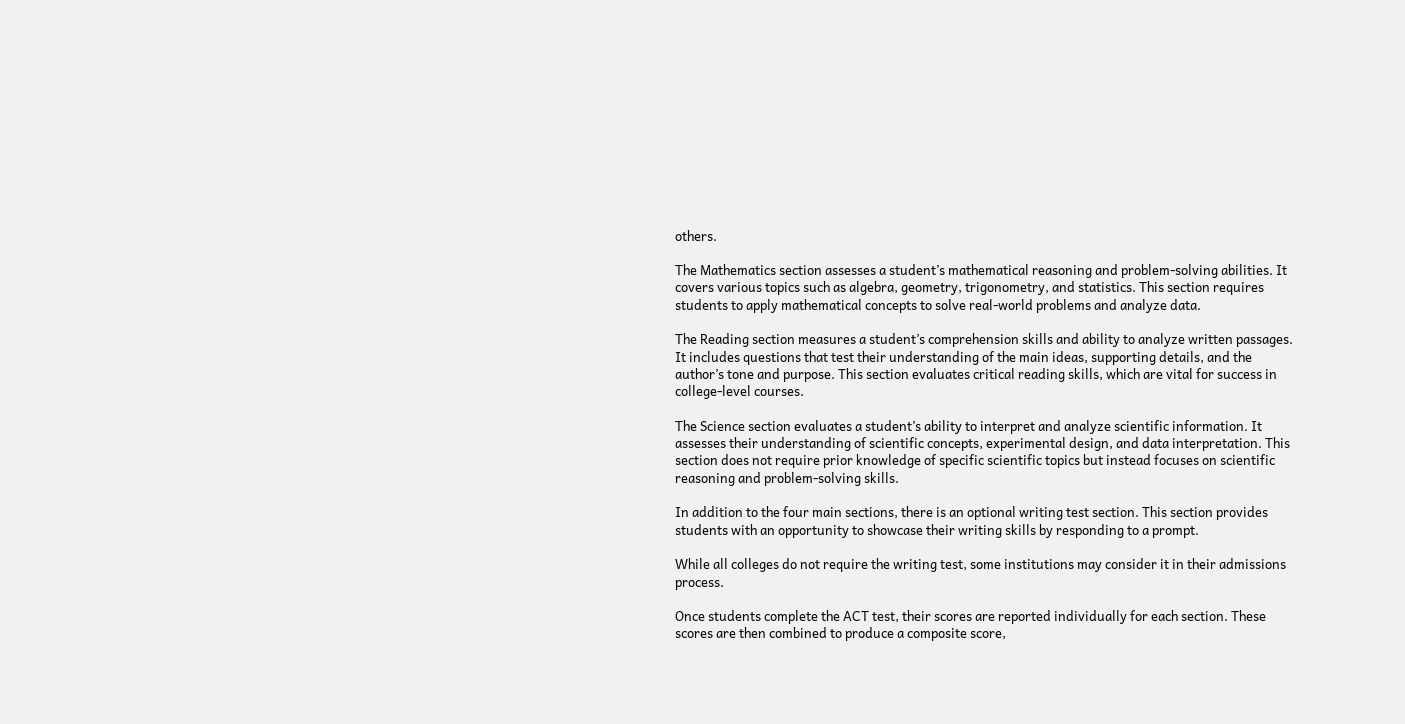others.

The Mathematics section assesses a student’s mathematical reasoning and problem-solving abilities. It covers various topics such as algebra, geometry, trigonometry, and statistics. This section requires students to apply mathematical concepts to solve real-world problems and analyze data.

The Reading section measures a student’s comprehension skills and ability to analyze written passages. It includes questions that test their understanding of the main ideas, supporting details, and the author’s tone and purpose. This section evaluates critical reading skills, which are vital for success in college-level courses.

The Science section evaluates a student’s ability to interpret and analyze scientific information. It assesses their understanding of scientific concepts, experimental design, and data interpretation. This section does not require prior knowledge of specific scientific topics but instead focuses on scientific reasoning and problem-solving skills.

In addition to the four main sections, there is an optional writing test section. This section provides students with an opportunity to showcase their writing skills by responding to a prompt.

While all colleges do not require the writing test, some institutions may consider it in their admissions process.

Once students complete the ACT test, their scores are reported individually for each section. These scores are then combined to produce a composite score,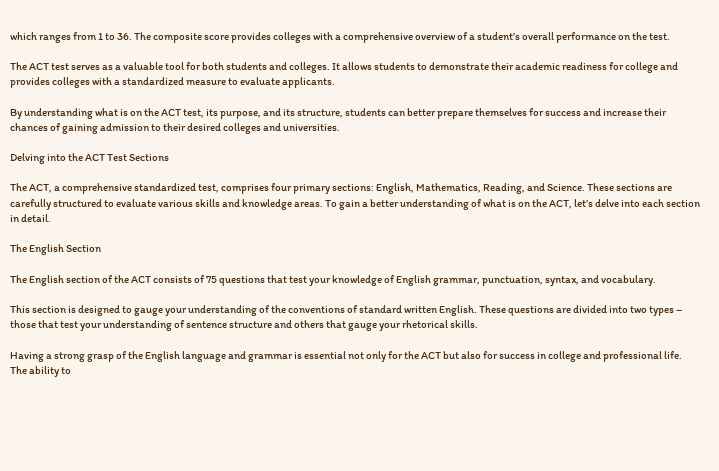which ranges from 1 to 36. The composite score provides colleges with a comprehensive overview of a student’s overall performance on the test.

The ACT test serves as a valuable tool for both students and colleges. It allows students to demonstrate their academic readiness for college and provides colleges with a standardized measure to evaluate applicants.

By understanding what is on the ACT test, its purpose, and its structure, students can better prepare themselves for success and increase their chances of gaining admission to their desired colleges and universities.

Delving into the ACT Test Sections

The ACT, a comprehensive standardized test, comprises four primary sections: English, Mathematics, Reading, and Science. These sections are carefully structured to evaluate various skills and knowledge areas. To gain a better understanding of what is on the ACT, let’s delve into each section in detail.

The English Section

The English section of the ACT consists of 75 questions that test your knowledge of English grammar, punctuation, syntax, and vocabulary.

This section is designed to gauge your understanding of the conventions of standard written English. These questions are divided into two types – those that test your understanding of sentence structure and others that gauge your rhetorical skills.

Having a strong grasp of the English language and grammar is essential not only for the ACT but also for success in college and professional life. The ability to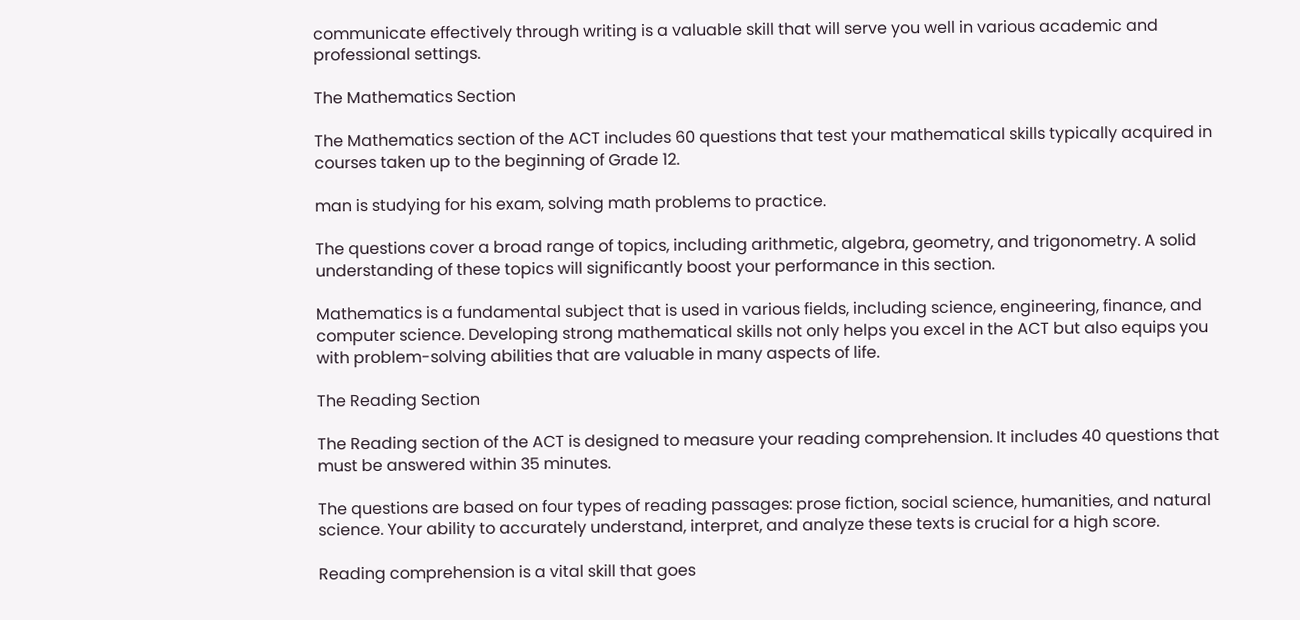communicate effectively through writing is a valuable skill that will serve you well in various academic and professional settings.

The Mathematics Section

The Mathematics section of the ACT includes 60 questions that test your mathematical skills typically acquired in courses taken up to the beginning of Grade 12.

man is studying for his exam, solving math problems to practice.

The questions cover a broad range of topics, including arithmetic, algebra, geometry, and trigonometry. A solid understanding of these topics will significantly boost your performance in this section.

Mathematics is a fundamental subject that is used in various fields, including science, engineering, finance, and computer science. Developing strong mathematical skills not only helps you excel in the ACT but also equips you with problem-solving abilities that are valuable in many aspects of life.

The Reading Section

The Reading section of the ACT is designed to measure your reading comprehension. It includes 40 questions that must be answered within 35 minutes.

The questions are based on four types of reading passages: prose fiction, social science, humanities, and natural science. Your ability to accurately understand, interpret, and analyze these texts is crucial for a high score.

Reading comprehension is a vital skill that goes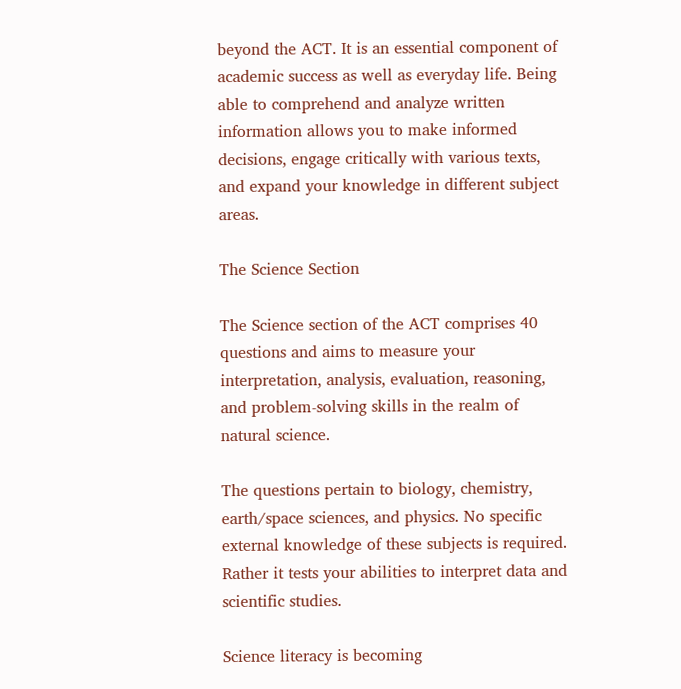beyond the ACT. It is an essential component of academic success as well as everyday life. Being able to comprehend and analyze written information allows you to make informed decisions, engage critically with various texts, and expand your knowledge in different subject areas.

The Science Section

The Science section of the ACT comprises 40 questions and aims to measure your interpretation, analysis, evaluation, reasoning, and problem-solving skills in the realm of natural science.

The questions pertain to biology, chemistry, earth/space sciences, and physics. No specific external knowledge of these subjects is required. Rather it tests your abilities to interpret data and scientific studies.

Science literacy is becoming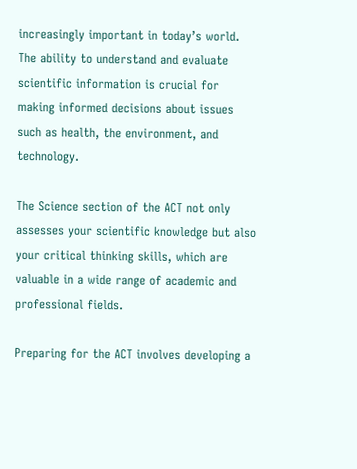increasingly important in today’s world. The ability to understand and evaluate scientific information is crucial for making informed decisions about issues such as health, the environment, and technology.

The Science section of the ACT not only assesses your scientific knowledge but also your critical thinking skills, which are valuable in a wide range of academic and professional fields.

Preparing for the ACT involves developing a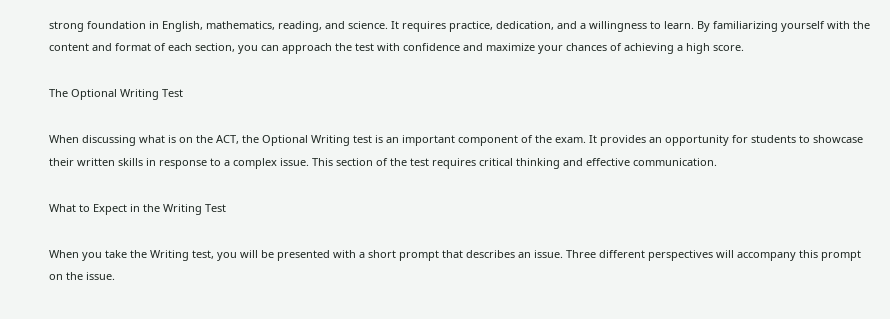strong foundation in English, mathematics, reading, and science. It requires practice, dedication, and a willingness to learn. By familiarizing yourself with the content and format of each section, you can approach the test with confidence and maximize your chances of achieving a high score.

The Optional Writing Test

When discussing what is on the ACT, the Optional Writing test is an important component of the exam. It provides an opportunity for students to showcase their written skills in response to a complex issue. This section of the test requires critical thinking and effective communication.

What to Expect in the Writing Test

When you take the Writing test, you will be presented with a short prompt that describes an issue. Three different perspectives will accompany this prompt on the issue.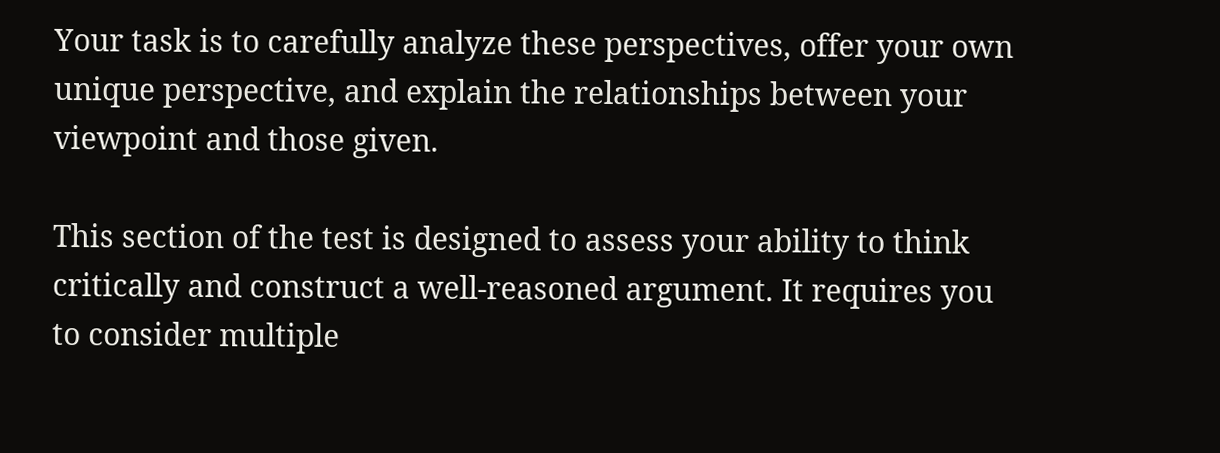Your task is to carefully analyze these perspectives, offer your own unique perspective, and explain the relationships between your viewpoint and those given.

This section of the test is designed to assess your ability to think critically and construct a well-reasoned argument. It requires you to consider multiple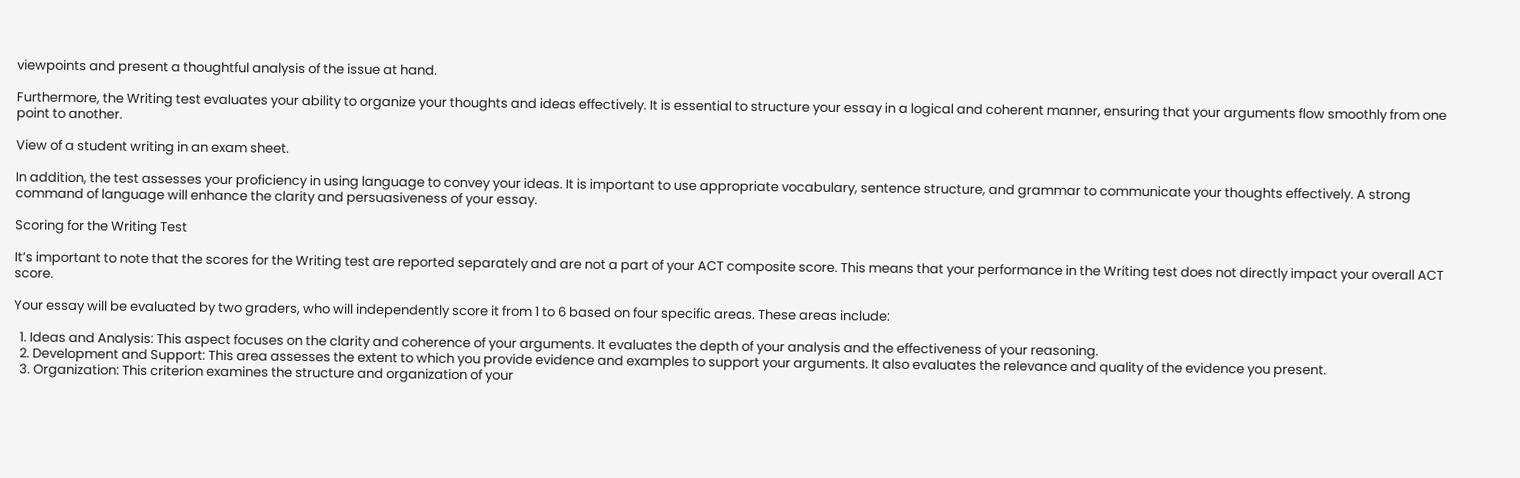viewpoints and present a thoughtful analysis of the issue at hand.

Furthermore, the Writing test evaluates your ability to organize your thoughts and ideas effectively. It is essential to structure your essay in a logical and coherent manner, ensuring that your arguments flow smoothly from one point to another.

View of a student writing in an exam sheet.

In addition, the test assesses your proficiency in using language to convey your ideas. It is important to use appropriate vocabulary, sentence structure, and grammar to communicate your thoughts effectively. A strong command of language will enhance the clarity and persuasiveness of your essay.

Scoring for the Writing Test

It’s important to note that the scores for the Writing test are reported separately and are not a part of your ACT composite score. This means that your performance in the Writing test does not directly impact your overall ACT score.

Your essay will be evaluated by two graders, who will independently score it from 1 to 6 based on four specific areas. These areas include:

  1. Ideas and Analysis: This aspect focuses on the clarity and coherence of your arguments. It evaluates the depth of your analysis and the effectiveness of your reasoning.
  2. Development and Support: This area assesses the extent to which you provide evidence and examples to support your arguments. It also evaluates the relevance and quality of the evidence you present.
  3. Organization: This criterion examines the structure and organization of your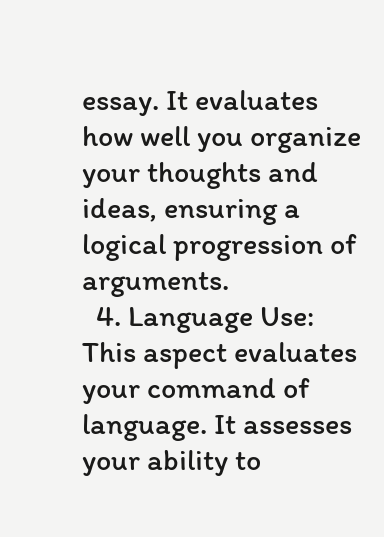essay. It evaluates how well you organize your thoughts and ideas, ensuring a logical progression of arguments.
  4. Language Use: This aspect evaluates your command of language. It assesses your ability to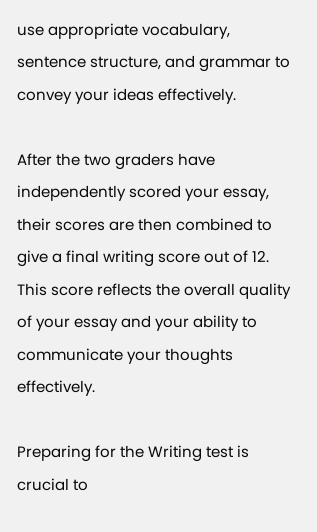use appropriate vocabulary, sentence structure, and grammar to convey your ideas effectively.

After the two graders have independently scored your essay, their scores are then combined to give a final writing score out of 12. This score reflects the overall quality of your essay and your ability to communicate your thoughts effectively.

Preparing for the Writing test is crucial to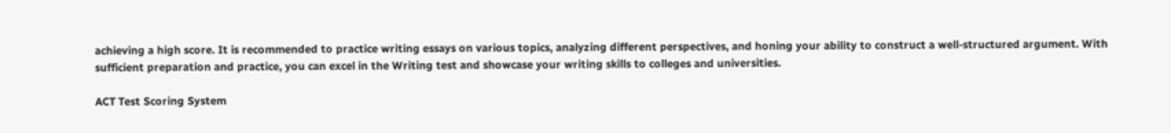achieving a high score. It is recommended to practice writing essays on various topics, analyzing different perspectives, and honing your ability to construct a well-structured argument. With sufficient preparation and practice, you can excel in the Writing test and showcase your writing skills to colleges and universities.

ACT Test Scoring System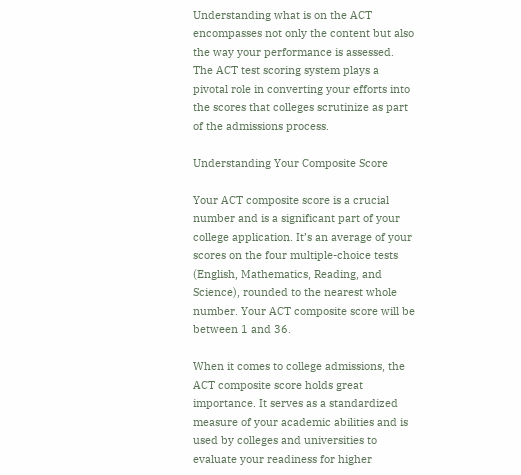Understanding what is on the ACT encompasses not only the content but also the way your performance is assessed. The ACT test scoring system plays a pivotal role in converting your efforts into the scores that colleges scrutinize as part of the admissions process.

Understanding Your Composite Score

Your ACT composite score is a crucial number and is a significant part of your college application. It’s an average of your scores on the four multiple-choice tests (English, Mathematics, Reading, and Science), rounded to the nearest whole number. Your ACT composite score will be between 1 and 36.

When it comes to college admissions, the ACT composite score holds great importance. It serves as a standardized measure of your academic abilities and is used by colleges and universities to evaluate your readiness for higher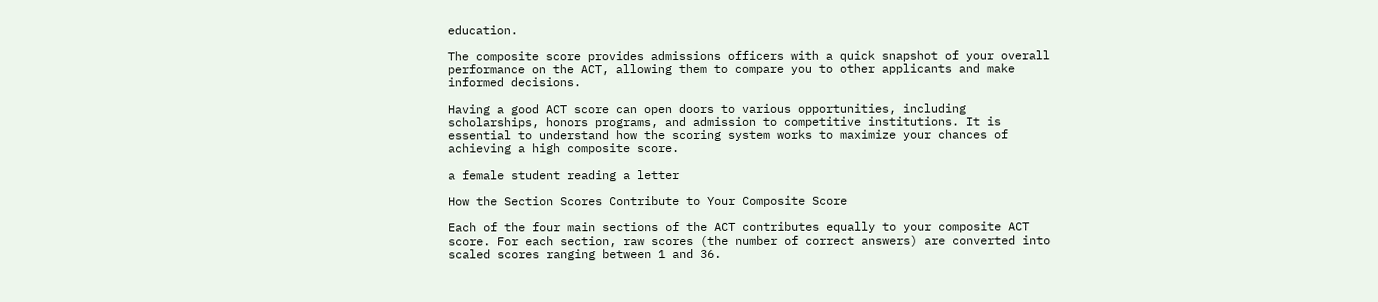education.

The composite score provides admissions officers with a quick snapshot of your overall performance on the ACT, allowing them to compare you to other applicants and make informed decisions.

Having a good ACT score can open doors to various opportunities, including scholarships, honors programs, and admission to competitive institutions. It is essential to understand how the scoring system works to maximize your chances of achieving a high composite score.

a female student reading a letter

How the Section Scores Contribute to Your Composite Score

Each of the four main sections of the ACT contributes equally to your composite ACT score. For each section, raw scores (the number of correct answers) are converted into scaled scores ranging between 1 and 36.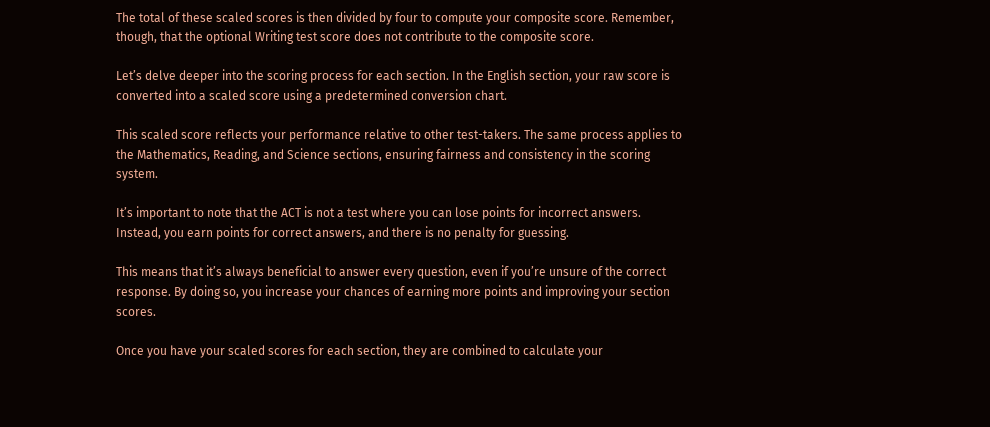The total of these scaled scores is then divided by four to compute your composite score. Remember, though, that the optional Writing test score does not contribute to the composite score.

Let’s delve deeper into the scoring process for each section. In the English section, your raw score is converted into a scaled score using a predetermined conversion chart.

This scaled score reflects your performance relative to other test-takers. The same process applies to the Mathematics, Reading, and Science sections, ensuring fairness and consistency in the scoring system.

It’s important to note that the ACT is not a test where you can lose points for incorrect answers. Instead, you earn points for correct answers, and there is no penalty for guessing.

This means that it’s always beneficial to answer every question, even if you’re unsure of the correct response. By doing so, you increase your chances of earning more points and improving your section scores.

Once you have your scaled scores for each section, they are combined to calculate your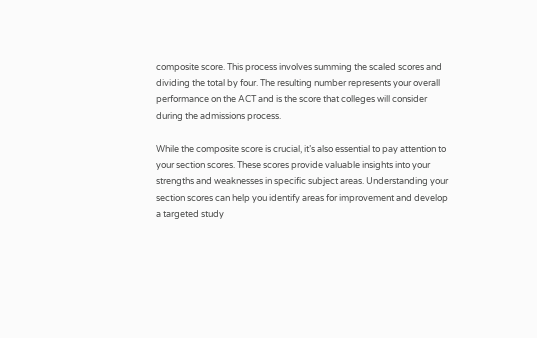composite score. This process involves summing the scaled scores and dividing the total by four. The resulting number represents your overall performance on the ACT and is the score that colleges will consider during the admissions process.

While the composite score is crucial, it’s also essential to pay attention to your section scores. These scores provide valuable insights into your strengths and weaknesses in specific subject areas. Understanding your section scores can help you identify areas for improvement and develop a targeted study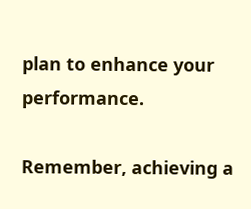plan to enhance your performance.

Remember, achieving a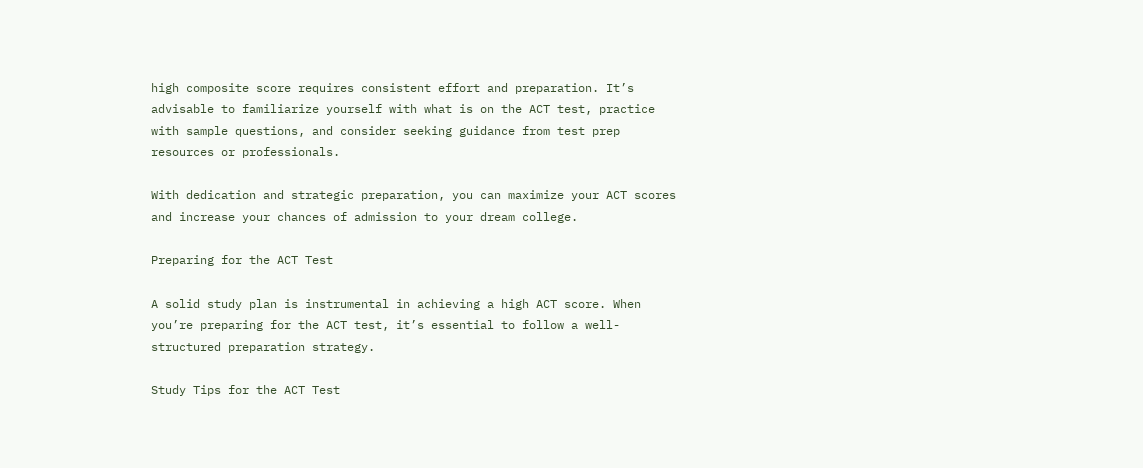high composite score requires consistent effort and preparation. It’s advisable to familiarize yourself with what is on the ACT test, practice with sample questions, and consider seeking guidance from test prep resources or professionals.

With dedication and strategic preparation, you can maximize your ACT scores and increase your chances of admission to your dream college.

Preparing for the ACT Test

A solid study plan is instrumental in achieving a high ACT score. When you’re preparing for the ACT test, it’s essential to follow a well-structured preparation strategy.

Study Tips for the ACT Test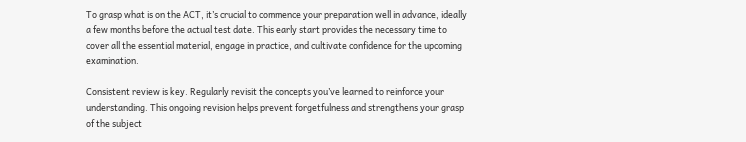To grasp what is on the ACT, it’s crucial to commence your preparation well in advance, ideally a few months before the actual test date. This early start provides the necessary time to cover all the essential material, engage in practice, and cultivate confidence for the upcoming examination.

Consistent review is key. Regularly revisit the concepts you’ve learned to reinforce your understanding. This ongoing revision helps prevent forgetfulness and strengthens your grasp of the subject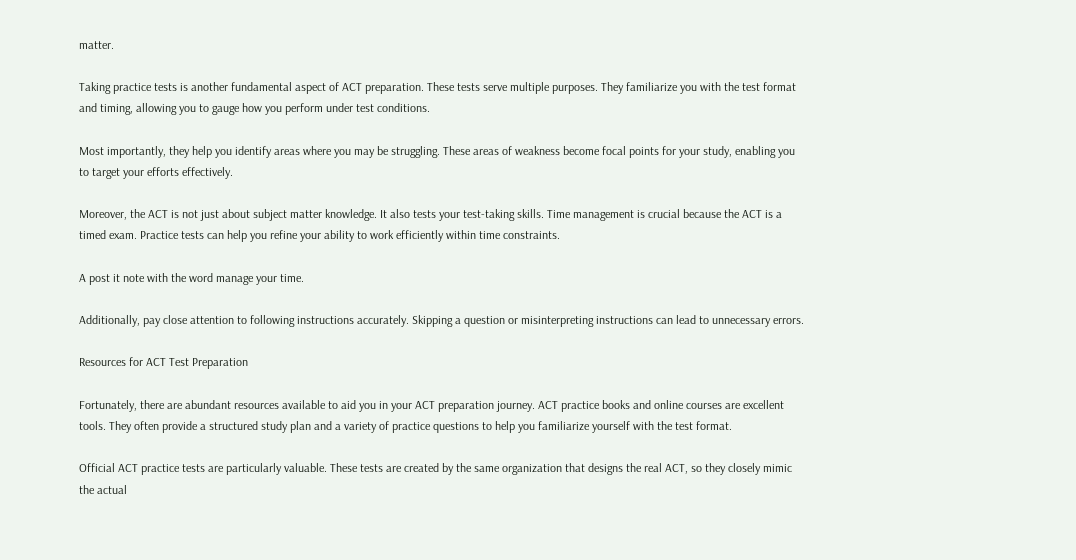matter.

Taking practice tests is another fundamental aspect of ACT preparation. These tests serve multiple purposes. They familiarize you with the test format and timing, allowing you to gauge how you perform under test conditions.

Most importantly, they help you identify areas where you may be struggling. These areas of weakness become focal points for your study, enabling you to target your efforts effectively.

Moreover, the ACT is not just about subject matter knowledge. It also tests your test-taking skills. Time management is crucial because the ACT is a timed exam. Practice tests can help you refine your ability to work efficiently within time constraints.

A post it note with the word manage your time.

Additionally, pay close attention to following instructions accurately. Skipping a question or misinterpreting instructions can lead to unnecessary errors.

Resources for ACT Test Preparation

Fortunately, there are abundant resources available to aid you in your ACT preparation journey. ACT practice books and online courses are excellent tools. They often provide a structured study plan and a variety of practice questions to help you familiarize yourself with the test format.

Official ACT practice tests are particularly valuable. These tests are created by the same organization that designs the real ACT, so they closely mimic the actual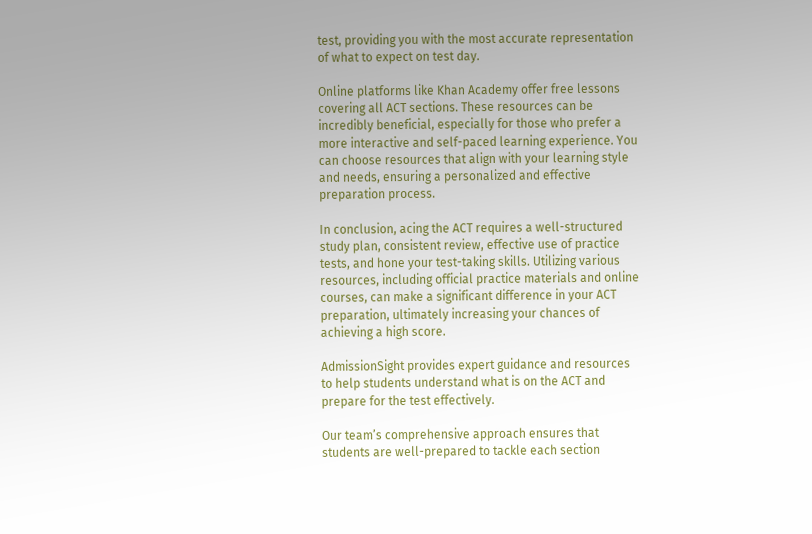test, providing you with the most accurate representation of what to expect on test day.

Online platforms like Khan Academy offer free lessons covering all ACT sections. These resources can be incredibly beneficial, especially for those who prefer a more interactive and self-paced learning experience. You can choose resources that align with your learning style and needs, ensuring a personalized and effective preparation process.

In conclusion, acing the ACT requires a well-structured study plan, consistent review, effective use of practice tests, and hone your test-taking skills. Utilizing various resources, including official practice materials and online courses, can make a significant difference in your ACT preparation, ultimately increasing your chances of achieving a high score.

AdmissionSight provides expert guidance and resources to help students understand what is on the ACT and prepare for the test effectively.

Our team’s comprehensive approach ensures that students are well-prepared to tackle each section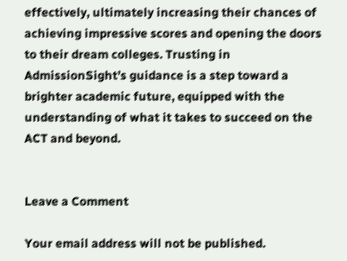effectively, ultimately increasing their chances of achieving impressive scores and opening the doors to their dream colleges. Trusting in AdmissionSight’s guidance is a step toward a brighter academic future, equipped with the understanding of what it takes to succeed on the ACT and beyond.


Leave a Comment

Your email address will not be published.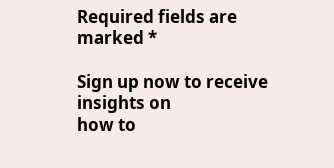Required fields are marked *

Sign up now to receive insights on
how to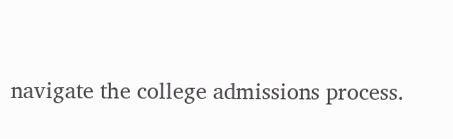navigate the college admissions process.